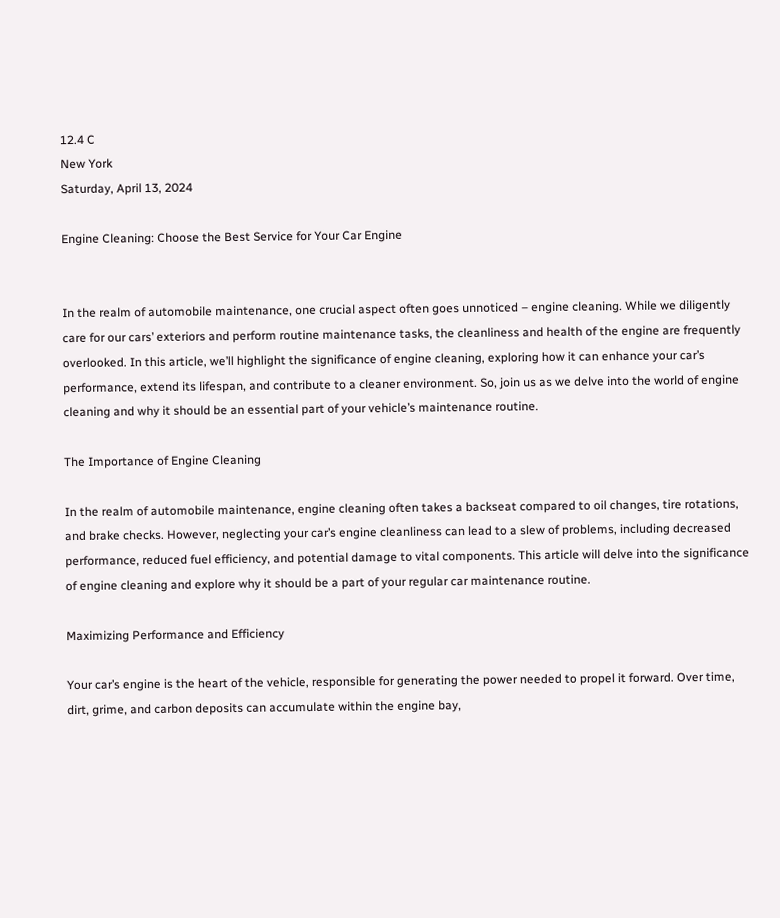12.4 C
New York
Saturday, April 13, 2024

Engine Cleaning: Choose the Best Service for Your Car Engine


In the realm of automobile maintenance, one crucial aspect often goes unnoticed – engine cleaning. While we diligently care for our cars’ exteriors and perform routine maintenance tasks, the cleanliness and health of the engine are frequently overlooked. In this article, we’ll highlight the significance of engine cleaning, exploring how it can enhance your car’s performance, extend its lifespan, and contribute to a cleaner environment. So, join us as we delve into the world of engine cleaning and why it should be an essential part of your vehicle’s maintenance routine.

The Importance of Engine Cleaning

In the realm of automobile maintenance, engine cleaning often takes a backseat compared to oil changes, tire rotations, and brake checks. However, neglecting your car’s engine cleanliness can lead to a slew of problems, including decreased performance, reduced fuel efficiency, and potential damage to vital components. This article will delve into the significance of engine cleaning and explore why it should be a part of your regular car maintenance routine.

Maximizing Performance and Efficiency

Your car’s engine is the heart of the vehicle, responsible for generating the power needed to propel it forward. Over time, dirt, grime, and carbon deposits can accumulate within the engine bay,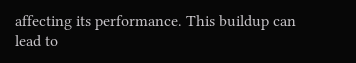affecting its performance. This buildup can lead to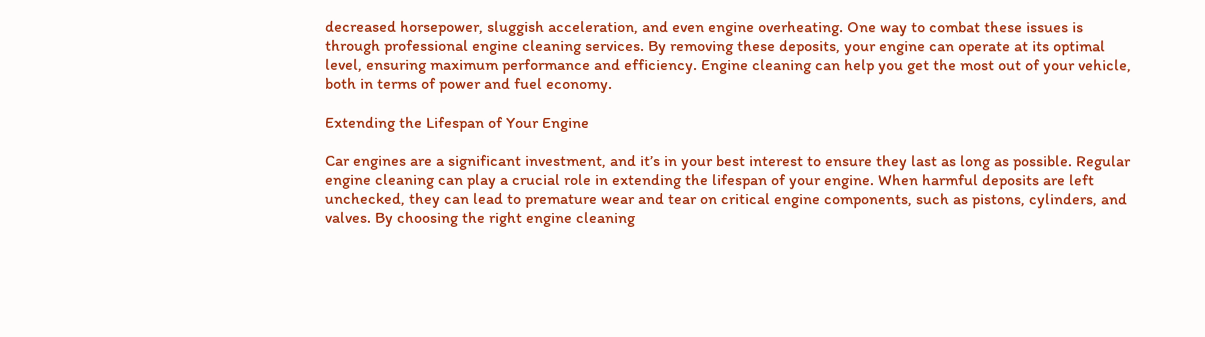decreased horsepower, sluggish acceleration, and even engine overheating. One way to combat these issues is through professional engine cleaning services. By removing these deposits, your engine can operate at its optimal level, ensuring maximum performance and efficiency. Engine cleaning can help you get the most out of your vehicle, both in terms of power and fuel economy.

Extending the Lifespan of Your Engine

Car engines are a significant investment, and it’s in your best interest to ensure they last as long as possible. Regular engine cleaning can play a crucial role in extending the lifespan of your engine. When harmful deposits are left unchecked, they can lead to premature wear and tear on critical engine components, such as pistons, cylinders, and valves. By choosing the right engine cleaning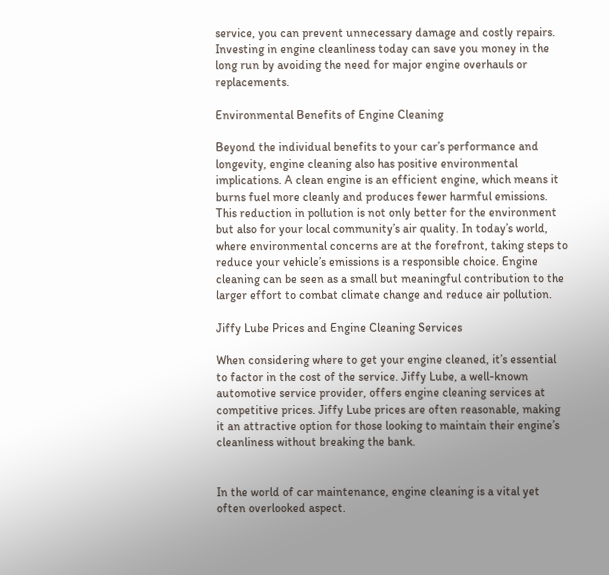service, you can prevent unnecessary damage and costly repairs. Investing in engine cleanliness today can save you money in the long run by avoiding the need for major engine overhauls or replacements.

Environmental Benefits of Engine Cleaning

Beyond the individual benefits to your car’s performance and longevity, engine cleaning also has positive environmental implications. A clean engine is an efficient engine, which means it burns fuel more cleanly and produces fewer harmful emissions. This reduction in pollution is not only better for the environment but also for your local community’s air quality. In today’s world, where environmental concerns are at the forefront, taking steps to reduce your vehicle’s emissions is a responsible choice. Engine cleaning can be seen as a small but meaningful contribution to the larger effort to combat climate change and reduce air pollution.

Jiffy Lube Prices and Engine Cleaning Services

When considering where to get your engine cleaned, it’s essential to factor in the cost of the service. Jiffy Lube, a well-known automotive service provider, offers engine cleaning services at competitive prices. Jiffy Lube prices are often reasonable, making it an attractive option for those looking to maintain their engine’s cleanliness without breaking the bank.


In the world of car maintenance, engine cleaning is a vital yet often overlooked aspect.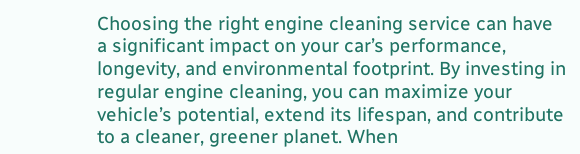Choosing the right engine cleaning service can have a significant impact on your car’s performance, longevity, and environmental footprint. By investing in regular engine cleaning, you can maximize your vehicle’s potential, extend its lifespan, and contribute to a cleaner, greener planet. When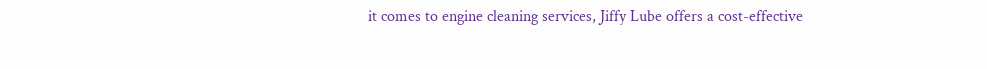it comes to engine cleaning services, Jiffy Lube offers a cost-effective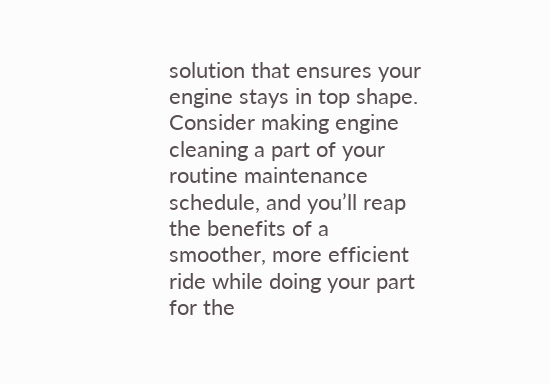solution that ensures your engine stays in top shape. Consider making engine cleaning a part of your routine maintenance schedule, and you’ll reap the benefits of a smoother, more efficient ride while doing your part for the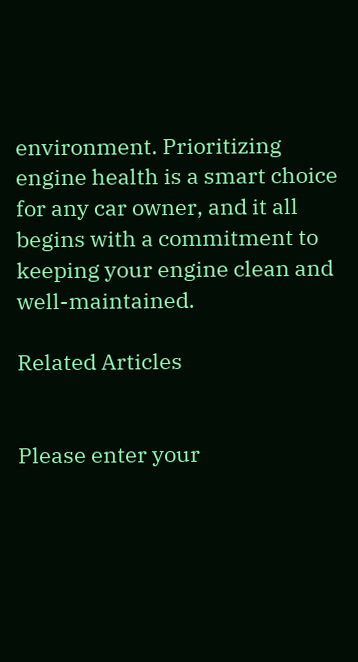environment. Prioritizing engine health is a smart choice for any car owner, and it all begins with a commitment to keeping your engine clean and well-maintained.

Related Articles


Please enter your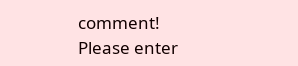comment!
Please enter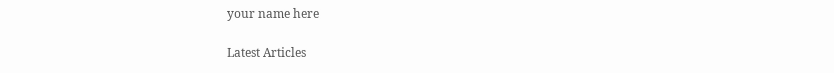your name here

Latest Articles